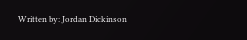Written by: Jordan Dickinson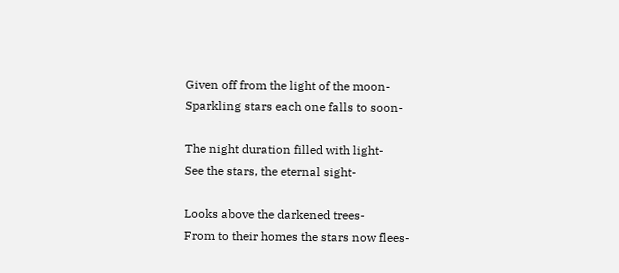Given off from the light of the moon-
Sparkling stars each one falls to soon-

The night duration filled with light-
See the stars, the eternal sight-

Looks above the darkened trees-
From to their homes the stars now flees-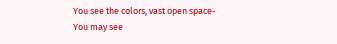You see the colors, vast open space-
You may see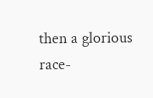then a glorious race-